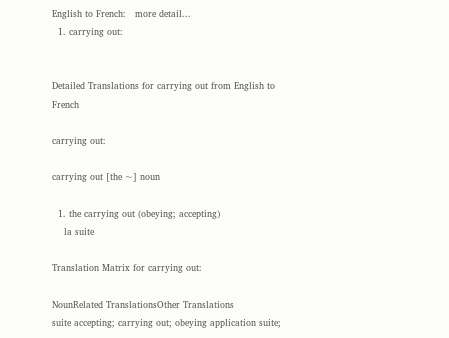English to French:   more detail...
  1. carrying out:


Detailed Translations for carrying out from English to French

carrying out:

carrying out [the ~] noun

  1. the carrying out (obeying; accepting)
    la suite

Translation Matrix for carrying out:

NounRelated TranslationsOther Translations
suite accepting; carrying out; obeying application suite;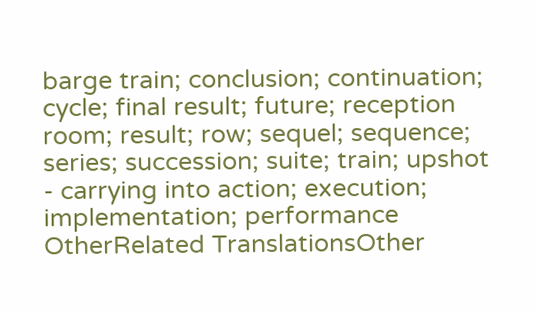barge train; conclusion; continuation; cycle; final result; future; reception room; result; row; sequel; sequence; series; succession; suite; train; upshot
- carrying into action; execution; implementation; performance
OtherRelated TranslationsOther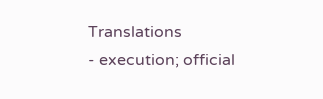Translations
- execution; official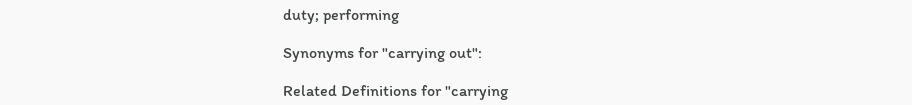duty; performing

Synonyms for "carrying out":

Related Definitions for "carrying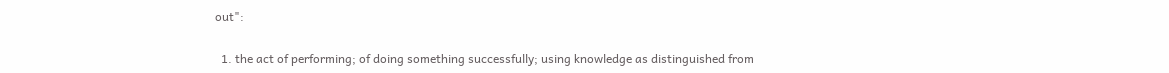out":

  1. the act of performing; of doing something successfully; using knowledge as distinguished from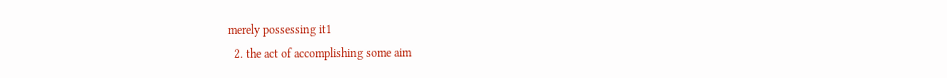merely possessing it1
  2. the act of accomplishing some aim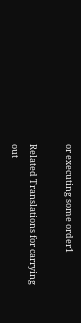or executing some order1

Related Translations for carrying out